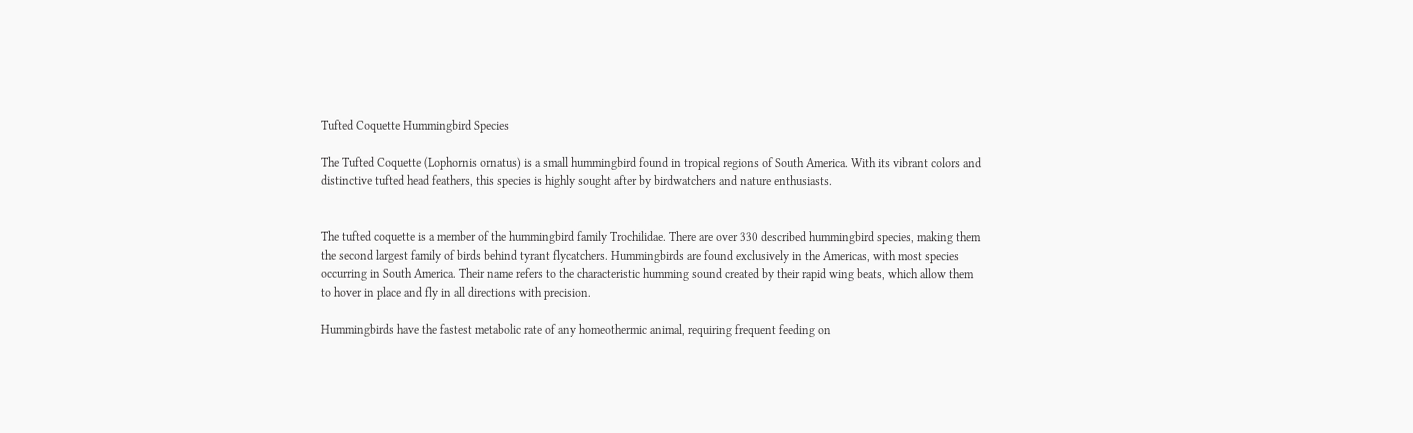Tufted Coquette Hummingbird Species

The Tufted Coquette (Lophornis ornatus) is a small hummingbird found in tropical regions of South America. With its vibrant colors and distinctive tufted head feathers, this species is highly sought after by birdwatchers and nature enthusiasts.


The tufted coquette is a member of the hummingbird family Trochilidae. There are over 330 described hummingbird species, making them the second largest family of birds behind tyrant flycatchers. Hummingbirds are found exclusively in the Americas, with most species occurring in South America. Their name refers to the characteristic humming sound created by their rapid wing beats, which allow them to hover in place and fly in all directions with precision.

Hummingbirds have the fastest metabolic rate of any homeothermic animal, requiring frequent feeding on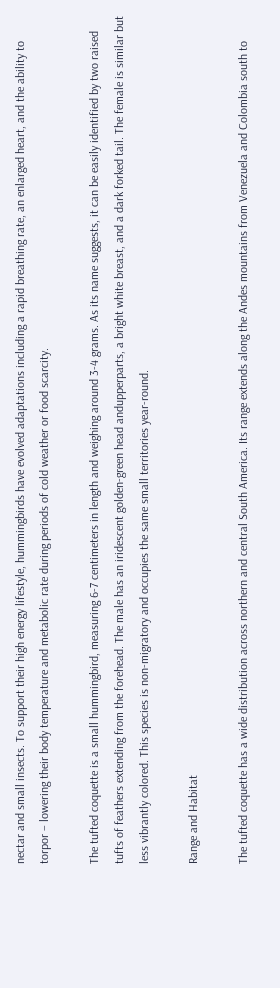nectar and small insects. To support their high energy lifestyle, hummingbirds have evolved adaptations including a rapid breathing rate, an enlarged heart, and the ability to torpor – lowering their body temperature and metabolic rate during periods of cold weather or food scarcity.

The tufted coquette is a small hummingbird, measuring 6-7 centimeters in length and weighing around 3-4 grams. As its name suggests, it can be easily identified by two raised tufts of feathers extending from the forehead. The male has an iridescent golden-green head andupperparts, a bright white breast, and a dark forked tail. The female is similar but less vibrantly colored. This species is non-migratory and occupies the same small territories year-round.

Range and Habitat

The tufted coquette has a wide distribution across northern and central South America. Its range extends along the Andes mountains from Venezuela and Colombia south to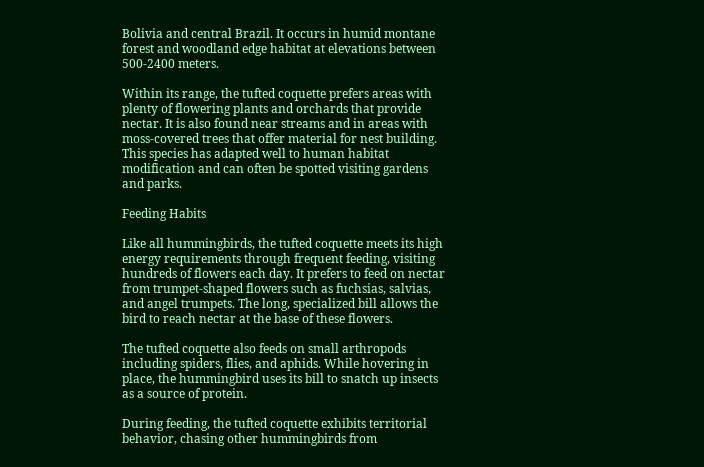Bolivia and central Brazil. It occurs in humid montane forest and woodland edge habitat at elevations between 500-2400 meters.

Within its range, the tufted coquette prefers areas with plenty of flowering plants and orchards that provide nectar. It is also found near streams and in areas with moss-covered trees that offer material for nest building. This species has adapted well to human habitat modification and can often be spotted visiting gardens and parks.

Feeding Habits

Like all hummingbirds, the tufted coquette meets its high energy requirements through frequent feeding, visiting hundreds of flowers each day. It prefers to feed on nectar from trumpet-shaped flowers such as fuchsias, salvias, and angel trumpets. The long, specialized bill allows the bird to reach nectar at the base of these flowers.

The tufted coquette also feeds on small arthropods including spiders, flies, and aphids. While hovering in place, the hummingbird uses its bill to snatch up insects as a source of protein.

During feeding, the tufted coquette exhibits territorial behavior, chasing other hummingbirds from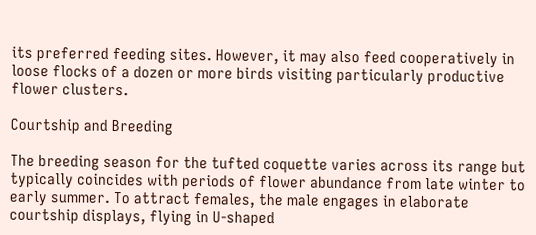its preferred feeding sites. However, it may also feed cooperatively in loose flocks of a dozen or more birds visiting particularly productive flower clusters.

Courtship and Breeding

The breeding season for the tufted coquette varies across its range but typically coincides with periods of flower abundance from late winter to early summer. To attract females, the male engages in elaborate courtship displays, flying in U-shaped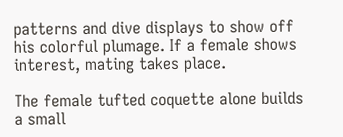patterns and dive displays to show off his colorful plumage. If a female shows interest, mating takes place.

The female tufted coquette alone builds a small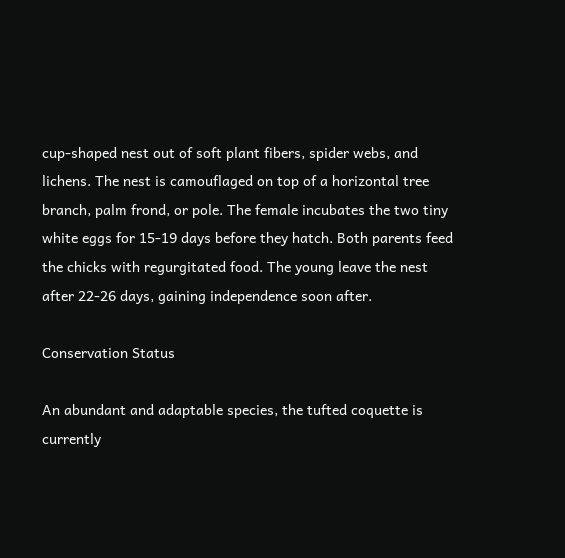cup-shaped nest out of soft plant fibers, spider webs, and lichens. The nest is camouflaged on top of a horizontal tree branch, palm frond, or pole. The female incubates the two tiny white eggs for 15-19 days before they hatch. Both parents feed the chicks with regurgitated food. The young leave the nest after 22-26 days, gaining independence soon after.

Conservation Status

An abundant and adaptable species, the tufted coquette is currently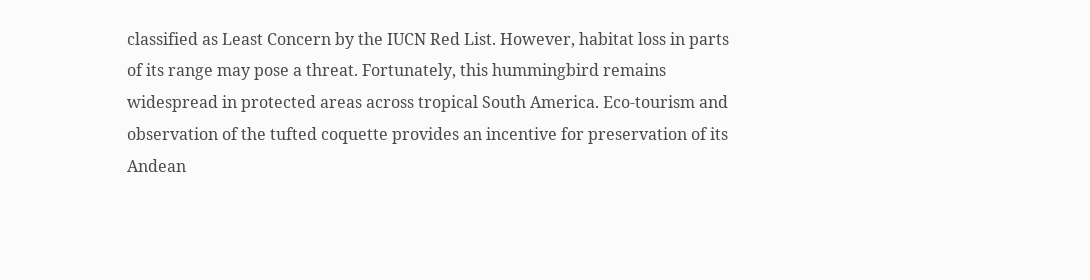classified as Least Concern by the IUCN Red List. However, habitat loss in parts of its range may pose a threat. Fortunately, this hummingbird remains widespread in protected areas across tropical South America. Eco-tourism and observation of the tufted coquette provides an incentive for preservation of its Andean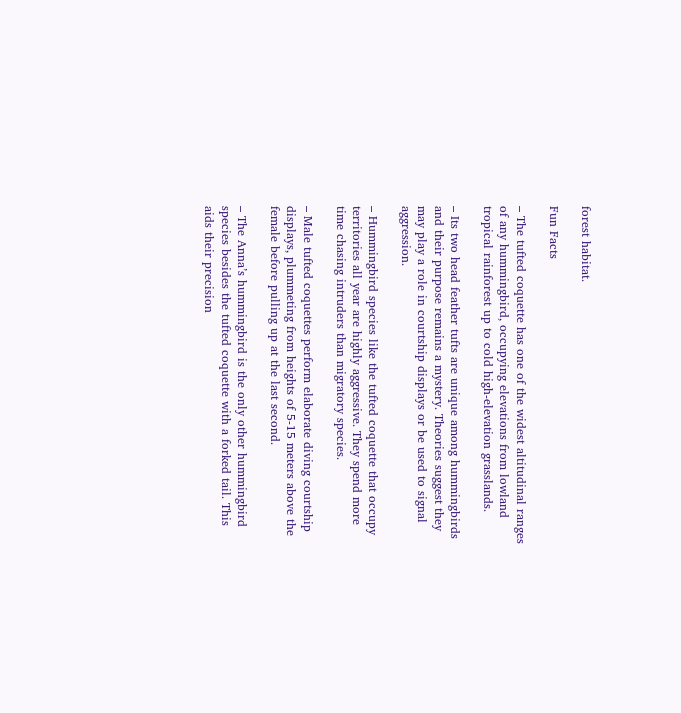forest habitat.

Fun Facts

– The tufted coquette has one of the widest altitudinal ranges of any hummingbird, occupying elevations from lowland tropical rainforest up to cold high-elevation grasslands.

– Its two head feather tufts are unique among hummingbirds and their purpose remains a mystery. Theories suggest they may play a role in courtship displays or be used to signal aggression.

– Hummingbird species like the tufted coquette that occupy territories all year are highly aggressive. They spend more time chasing intruders than migratory species.

– Male tufted coquettes perform elaborate diving courtship displays, plummeting from heights of 5-15 meters above the female before pulling up at the last second.

– The Anna’s hummingbird is the only other hummingbird species besides the tufted coquette with a forked tail. This aids their precision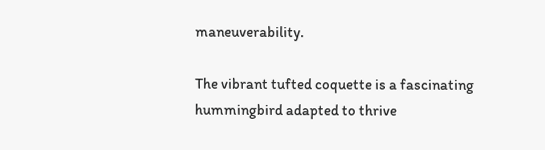maneuverability.

The vibrant tufted coquette is a fascinating hummingbird adapted to thrive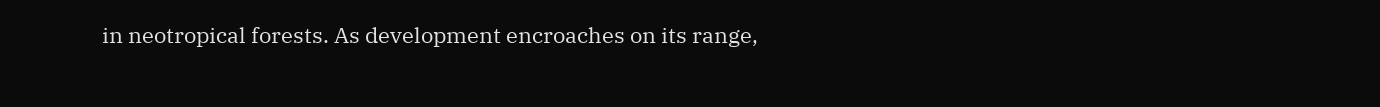in neotropical forests. As development encroaches on its range,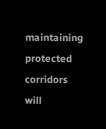maintaining protected corridors will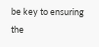be key to ensuring the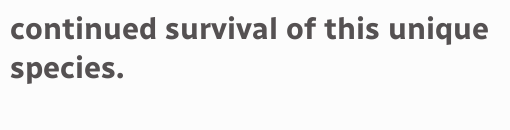continued survival of this unique species.